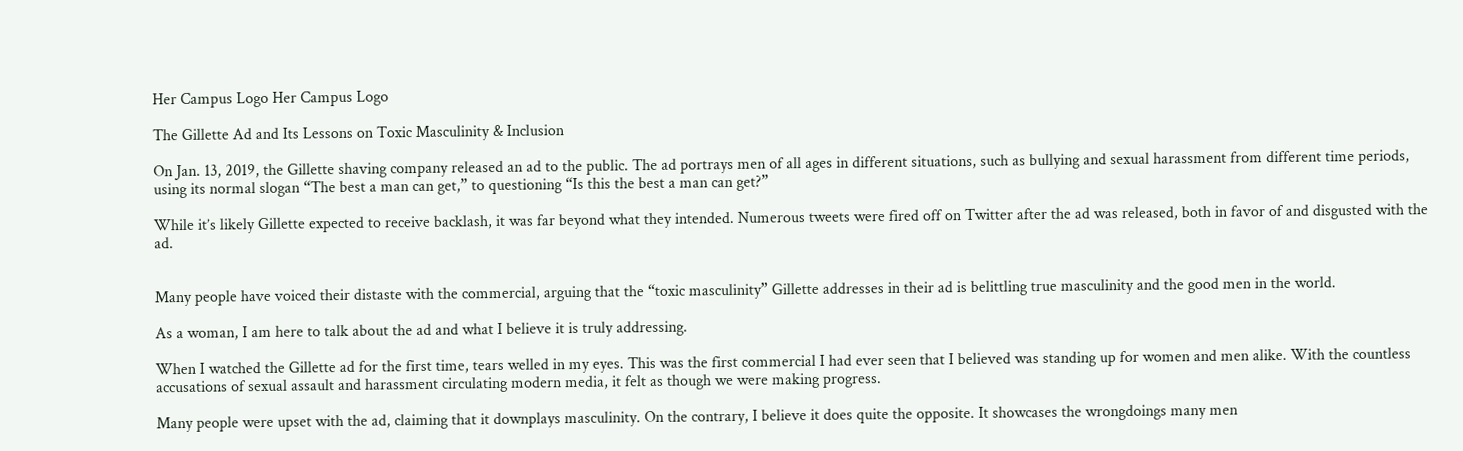Her Campus Logo Her Campus Logo

The Gillette Ad and Its Lessons on Toxic Masculinity & Inclusion

On Jan. 13, 2019, the Gillette shaving company released an ad to the public. The ad portrays men of all ages in different situations, such as bullying and sexual harassment from different time periods, using its normal slogan “The best a man can get,” to questioning “Is this the best a man can get?”

While it’s likely Gillette expected to receive backlash, it was far beyond what they intended. Numerous tweets were fired off on Twitter after the ad was released, both in favor of and disgusted with the ad.


Many people have voiced their distaste with the commercial, arguing that the “toxic masculinity” Gillette addresses in their ad is belittling true masculinity and the good men in the world.

As a woman, I am here to talk about the ad and what I believe it is truly addressing.

When I watched the Gillette ad for the first time, tears welled in my eyes. This was the first commercial I had ever seen that I believed was standing up for women and men alike. With the countless accusations of sexual assault and harassment circulating modern media, it felt as though we were making progress.

Many people were upset with the ad, claiming that it downplays masculinity. On the contrary, I believe it does quite the opposite. It showcases the wrongdoings many men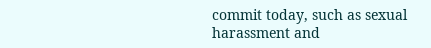commit today, such as sexual harassment and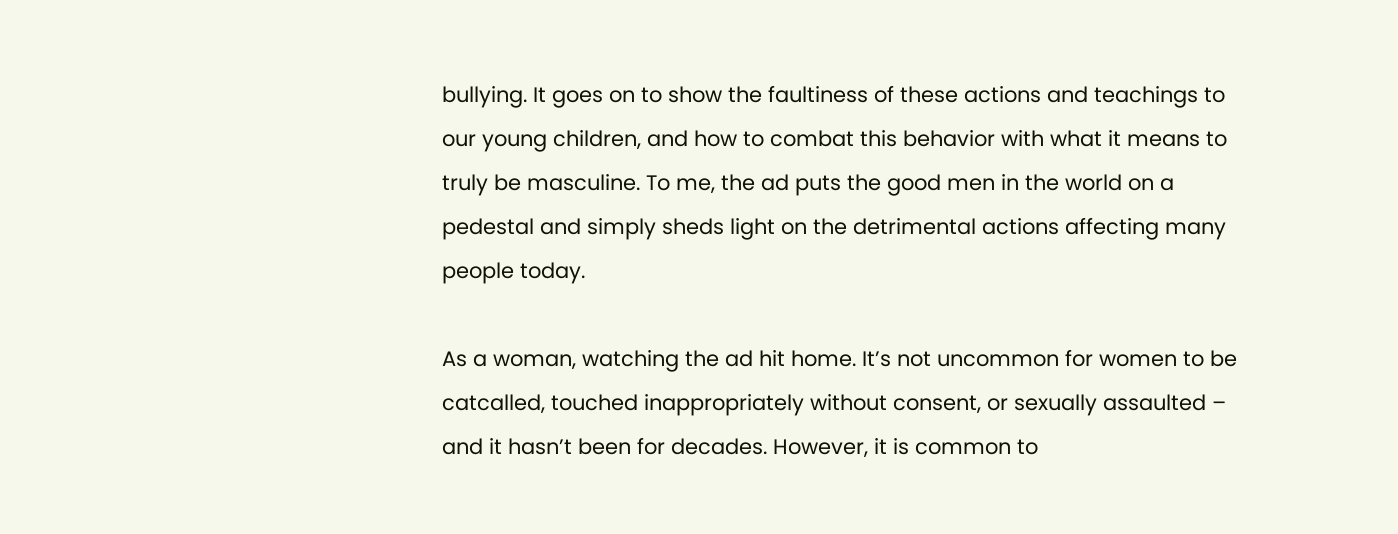bullying. It goes on to show the faultiness of these actions and teachings to our young children, and how to combat this behavior with what it means to truly be masculine. To me, the ad puts the good men in the world on a pedestal and simply sheds light on the detrimental actions affecting many people today.

As a woman, watching the ad hit home. It’s not uncommon for women to be catcalled, touched inappropriately without consent, or sexually assaulted – and it hasn’t been for decades. However, it is common to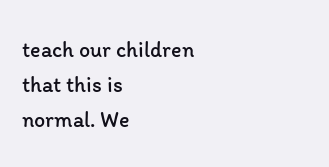teach our children that this is normal. We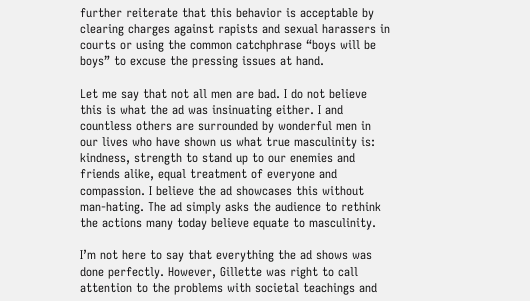further reiterate that this behavior is acceptable by clearing charges against rapists and sexual harassers in courts or using the common catchphrase “boys will be boys” to excuse the pressing issues at hand.

Let me say that not all men are bad. I do not believe this is what the ad was insinuating either. I and countless others are surrounded by wonderful men in our lives who have shown us what true masculinity is: kindness, strength to stand up to our enemies and friends alike, equal treatment of everyone and compassion. I believe the ad showcases this without man-hating. The ad simply asks the audience to rethink the actions many today believe equate to masculinity.

I’m not here to say that everything the ad shows was done perfectly. However, Gillette was right to call attention to the problems with societal teachings and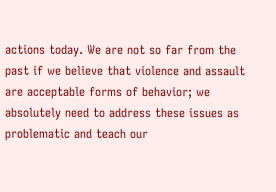actions today. We are not so far from the past if we believe that violence and assault are acceptable forms of behavior; we absolutely need to address these issues as problematic and teach our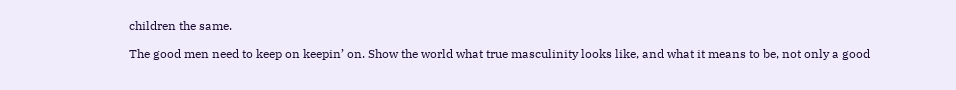children the same.

The good men need to keep on keepin’ on. Show the world what true masculinity looks like, and what it means to be, not only a good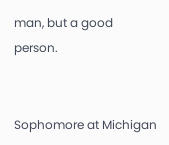man, but a good person.


Sophomore at Michigan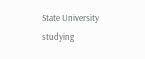State University studying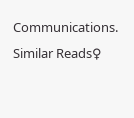Communications.
Similar Reads♀